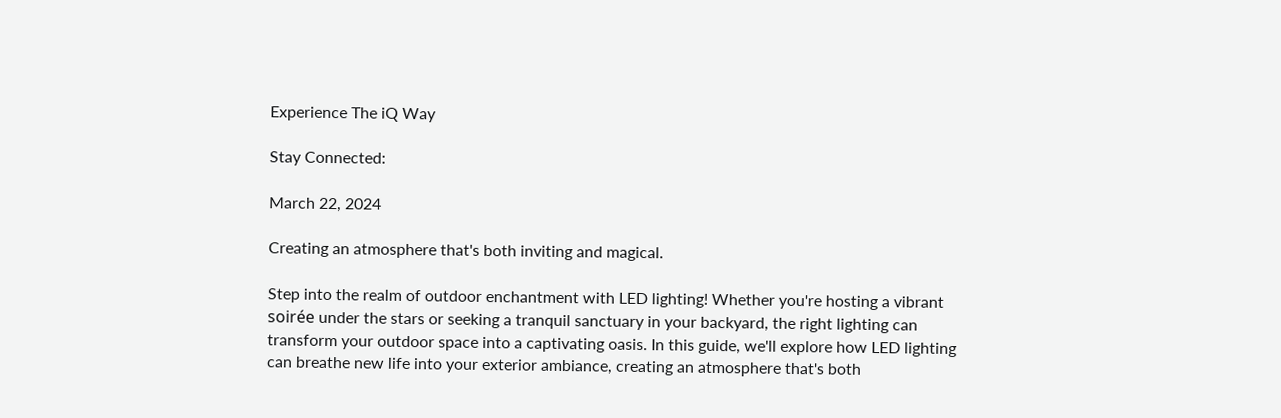Experience The iQ Way

Stay Connected:

March 22, 2024

Creating an atmosphere that's both inviting and magical.

Step into the realm of outdoor enchantment with LED lighting! Whether you're hosting a vibrant soirée under the stars or seeking a tranquil sanctuary in your backyard, the right lighting can transform your outdoor space into a captivating oasis. In this guide, we'll explore how LED lighting can breathe new life into your exterior ambiance, creating an atmosphere that's both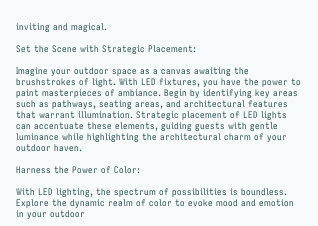inviting and magical.

Set the Scene with Strategic Placement:

Imagine your outdoor space as a canvas awaiting the brushstrokes of light. With LED fixtures, you have the power to paint masterpieces of ambiance. Begin by identifying key areas such as pathways, seating areas, and architectural features that warrant illumination. Strategic placement of LED lights can accentuate these elements, guiding guests with gentle luminance while highlighting the architectural charm of your outdoor haven.

Harness the Power of Color:

With LED lighting, the spectrum of possibilities is boundless. Explore the dynamic realm of color to evoke mood and emotion in your outdoor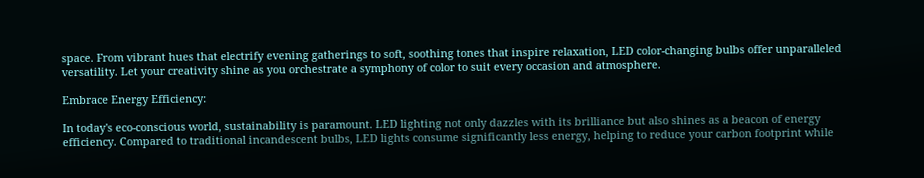space. From vibrant hues that electrify evening gatherings to soft, soothing tones that inspire relaxation, LED color-changing bulbs offer unparalleled versatility. Let your creativity shine as you orchestrate a symphony of color to suit every occasion and atmosphere.

Embrace Energy Efficiency:

In today's eco-conscious world, sustainability is paramount. LED lighting not only dazzles with its brilliance but also shines as a beacon of energy efficiency. Compared to traditional incandescent bulbs, LED lights consume significantly less energy, helping to reduce your carbon footprint while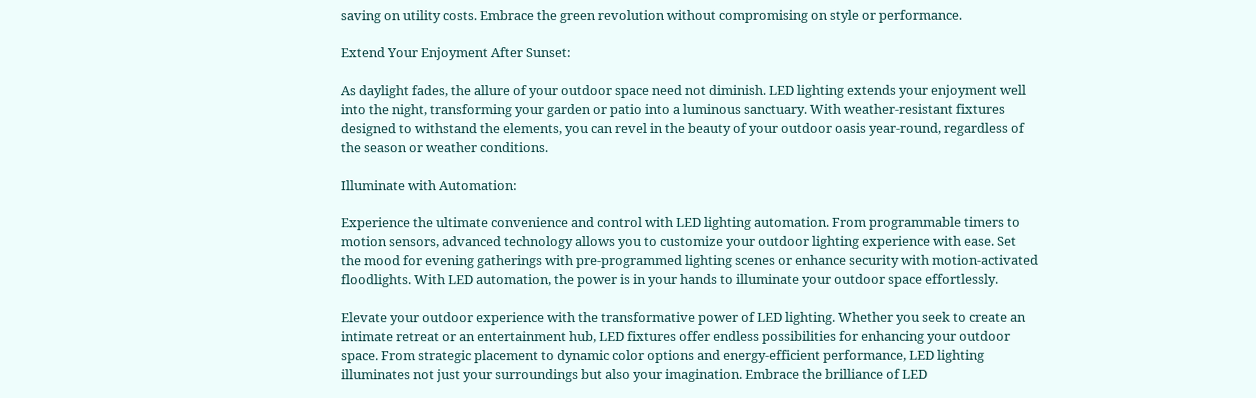saving on utility costs. Embrace the green revolution without compromising on style or performance.

Extend Your Enjoyment After Sunset:

As daylight fades, the allure of your outdoor space need not diminish. LED lighting extends your enjoyment well into the night, transforming your garden or patio into a luminous sanctuary. With weather-resistant fixtures designed to withstand the elements, you can revel in the beauty of your outdoor oasis year-round, regardless of the season or weather conditions.

Illuminate with Automation:

Experience the ultimate convenience and control with LED lighting automation. From programmable timers to motion sensors, advanced technology allows you to customize your outdoor lighting experience with ease. Set the mood for evening gatherings with pre-programmed lighting scenes or enhance security with motion-activated floodlights. With LED automation, the power is in your hands to illuminate your outdoor space effortlessly.

Elevate your outdoor experience with the transformative power of LED lighting. Whether you seek to create an intimate retreat or an entertainment hub, LED fixtures offer endless possibilities for enhancing your outdoor space. From strategic placement to dynamic color options and energy-efficient performance, LED lighting illuminates not just your surroundings but also your imagination. Embrace the brilliance of LED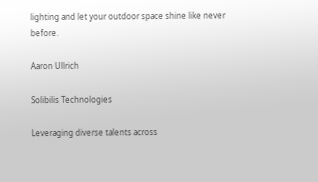lighting and let your outdoor space shine like never before.

Aaron Ullrich

Solibilis Technologies

Leveraging diverse talents across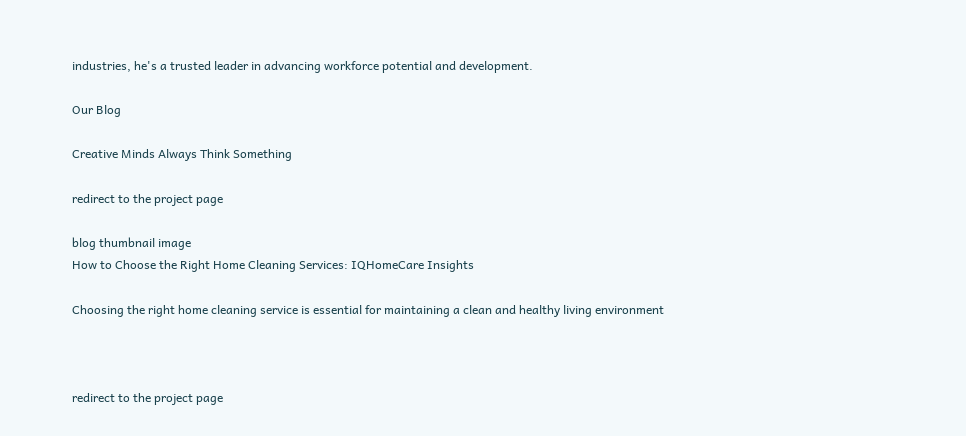industries, he's a trusted leader in advancing workforce potential and development.

Our Blog

Creative Minds Always Think Something

redirect to the project page

blog thumbnail image
How to Choose the Right Home Cleaning Services: IQHomeCare Insights

Choosing the right home cleaning service is essential for maintaining a clean and healthy living environment



redirect to the project page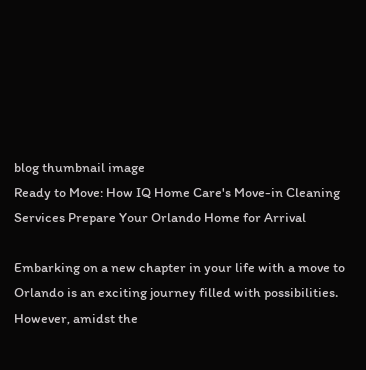blog thumbnail image
Ready to Move: How IQ Home Care's Move-in Cleaning Services Prepare Your Orlando Home for Arrival

Embarking on a new chapter in your life with a move to Orlando is an exciting journey filled with possibilities. However, amidst the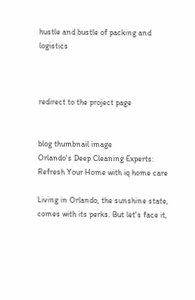hustle and bustle of packing and logistics



redirect to the project page


blog thumbnail image
Orlando's Deep Cleaning Experts: Refresh Your Home with iq home care

Living in Orlando, the sunshine state, comes with its perks. But let's face it,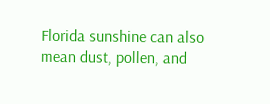Florida sunshine can also mean dust, pollen, and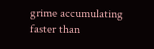grime accumulating faster than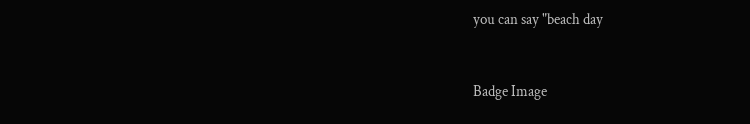you can say "beach day



Badge Image